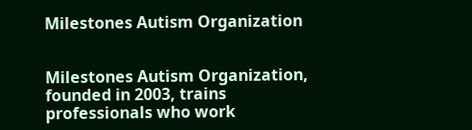Milestones Autism Organization


Milestones Autism Organization, founded in 2003, trains professionals who work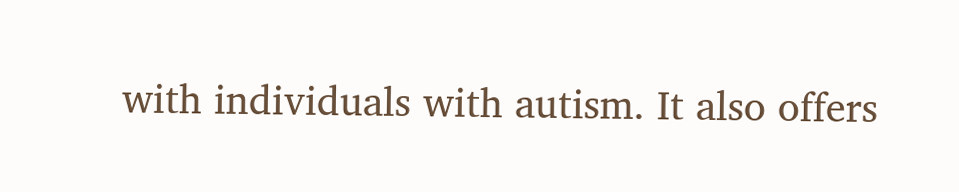with individuals with autism. It also offers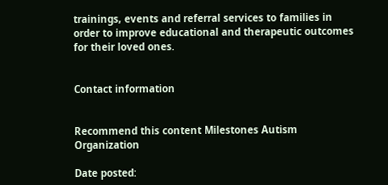trainings, events and referral services to families in order to improve educational and therapeutic outcomes for their loved ones.


Contact information


Recommend this content Milestones Autism Organization

Date posted: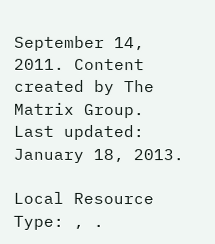September 14, 2011. Content created by The Matrix Group. Last updated: January 18, 2013.

Local Resource Type: , .